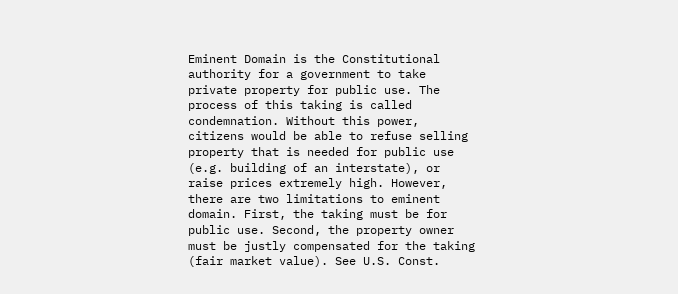Eminent Domain is the Constitutional authority for a government to take private property for public use. The process of this taking is called condemnation. Without this power, citizens would be able to refuse selling property that is needed for public use (e.g. building of an interstate), or raise prices extremely high. However, there are two limitations to eminent domain. First, the taking must be for public use. Second, the property owner must be justly compensated for the taking (fair market value). See U.S. Const.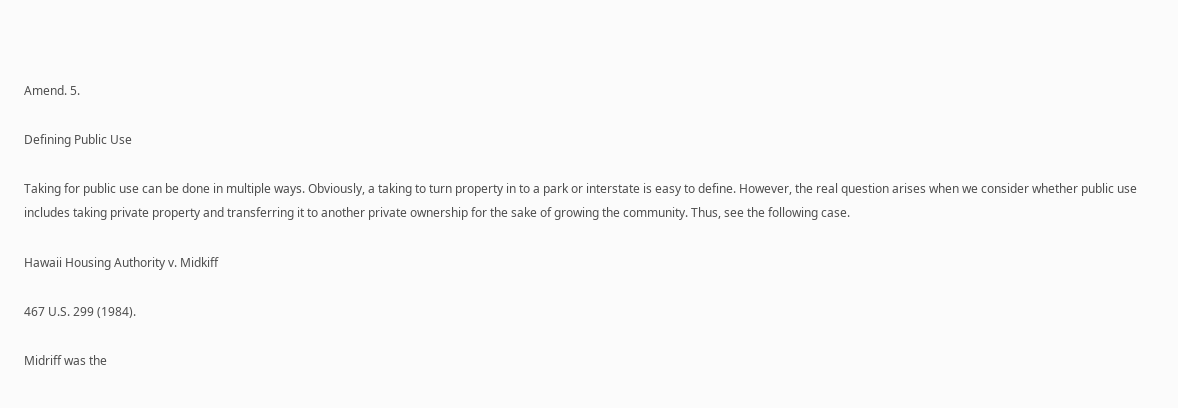Amend. 5.

Defining Public Use

Taking for public use can be done in multiple ways. Obviously, a taking to turn property in to a park or interstate is easy to define. However, the real question arises when we consider whether public use includes taking private property and transferring it to another private ownership for the sake of growing the community. Thus, see the following case.

Hawaii Housing Authority v. Midkiff

467 U.S. 299 (1984).

Midriff was the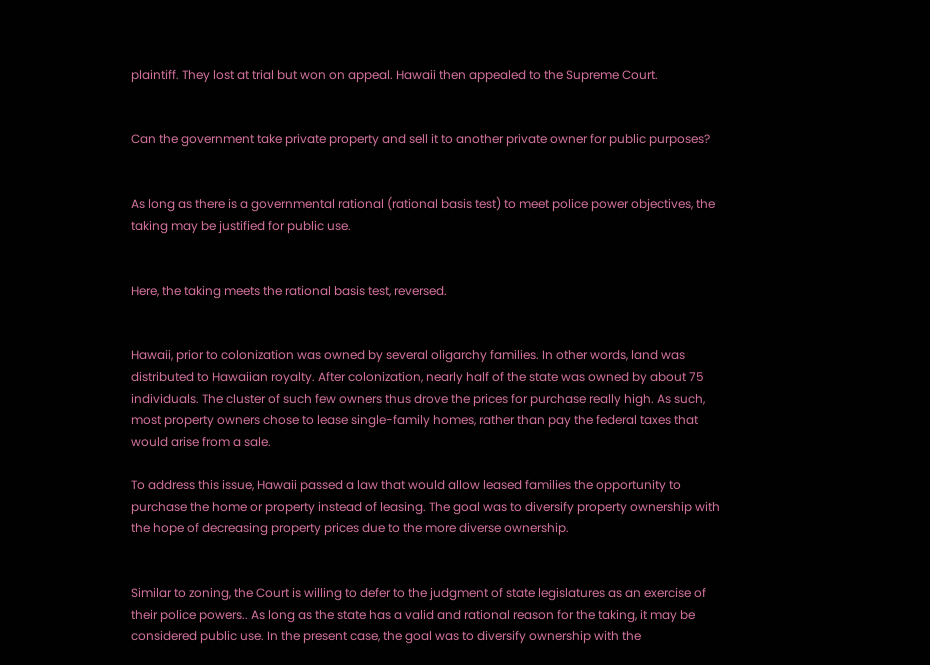plaintiff. They lost at trial but won on appeal. Hawaii then appealed to the Supreme Court.


Can the government take private property and sell it to another private owner for public purposes?


As long as there is a governmental rational (rational basis test) to meet police power objectives, the taking may be justified for public use.


Here, the taking meets the rational basis test, reversed.


Hawaii, prior to colonization was owned by several oligarchy families. In other words, land was distributed to Hawaiian royalty. After colonization, nearly half of the state was owned by about 75 individuals. The cluster of such few owners thus drove the prices for purchase really high. As such, most property owners chose to lease single-family homes, rather than pay the federal taxes that would arise from a sale.

To address this issue, Hawaii passed a law that would allow leased families the opportunity to purchase the home or property instead of leasing. The goal was to diversify property ownership with the hope of decreasing property prices due to the more diverse ownership.


Similar to zoning, the Court is willing to defer to the judgment of state legislatures as an exercise of their police powers.. As long as the state has a valid and rational reason for the taking, it may be considered public use. In the present case, the goal was to diversify ownership with the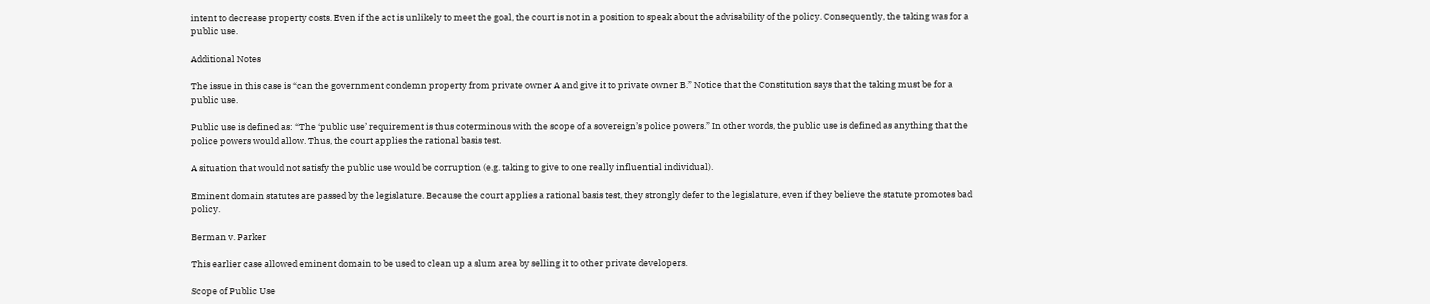intent to decrease property costs. Even if the act is unlikely to meet the goal, the court is not in a position to speak about the advisability of the policy. Consequently, the taking was for a public use.

Additional Notes

The issue in this case is “can the government condemn property from private owner A and give it to private owner B.” Notice that the Constitution says that the taking must be for a public use.

Public use is defined as: “The ‘public use’ requirement is thus coterminous with the scope of a sovereign’s police powers.” In other words, the public use is defined as anything that the police powers would allow. Thus, the court applies the rational basis test.

A situation that would not satisfy the public use would be corruption (e.g. taking to give to one really influential individual).

Eminent domain statutes are passed by the legislature. Because the court applies a rational basis test, they strongly defer to the legislature, even if they believe the statute promotes bad policy.

Berman v. Parker

This earlier case allowed eminent domain to be used to clean up a slum area by selling it to other private developers.

Scope of Public Use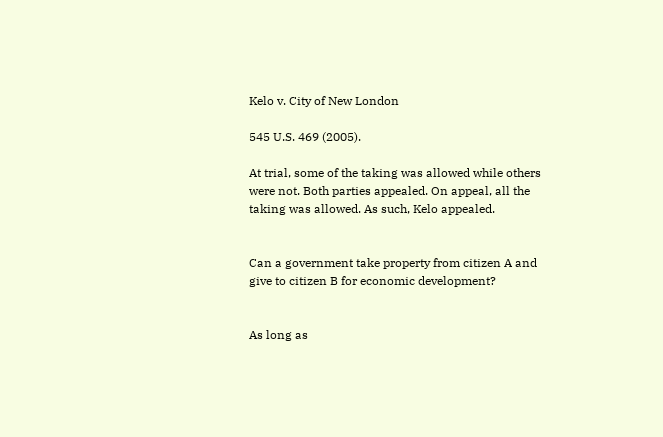Kelo v. City of New London

545 U.S. 469 (2005).

At trial, some of the taking was allowed while others were not. Both parties appealed. On appeal, all the taking was allowed. As such, Kelo appealed.


Can a government take property from citizen A and give to citizen B for economic development?


As long as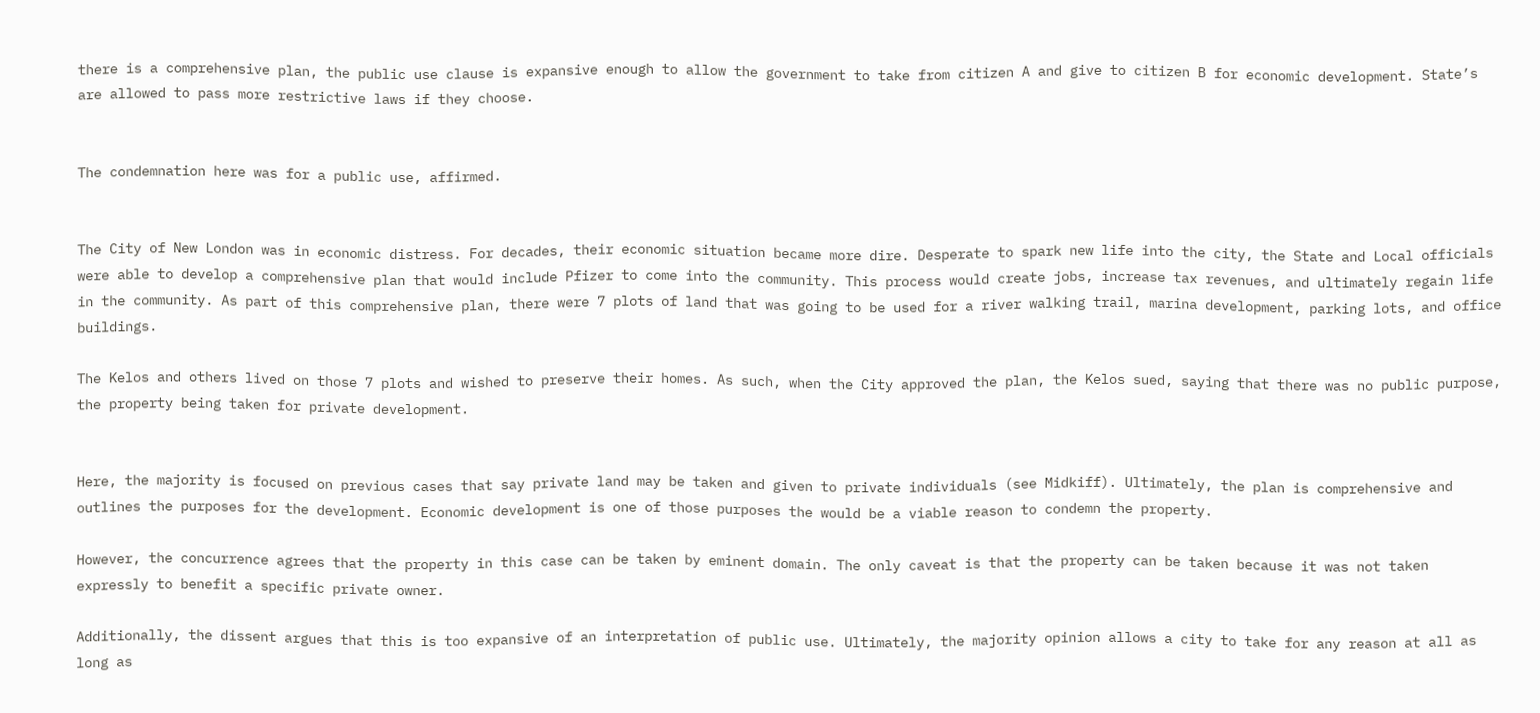there is a comprehensive plan, the public use clause is expansive enough to allow the government to take from citizen A and give to citizen B for economic development. State’s are allowed to pass more restrictive laws if they choose.


The condemnation here was for a public use, affirmed.


The City of New London was in economic distress. For decades, their economic situation became more dire. Desperate to spark new life into the city, the State and Local officials were able to develop a comprehensive plan that would include Pfizer to come into the community. This process would create jobs, increase tax revenues, and ultimately regain life in the community. As part of this comprehensive plan, there were 7 plots of land that was going to be used for a river walking trail, marina development, parking lots, and office buildings.

The Kelos and others lived on those 7 plots and wished to preserve their homes. As such, when the City approved the plan, the Kelos sued, saying that there was no public purpose, the property being taken for private development.


Here, the majority is focused on previous cases that say private land may be taken and given to private individuals (see Midkiff). Ultimately, the plan is comprehensive and outlines the purposes for the development. Economic development is one of those purposes the would be a viable reason to condemn the property.

However, the concurrence agrees that the property in this case can be taken by eminent domain. The only caveat is that the property can be taken because it was not taken expressly to benefit a specific private owner.

Additionally, the dissent argues that this is too expansive of an interpretation of public use. Ultimately, the majority opinion allows a city to take for any reason at all as long as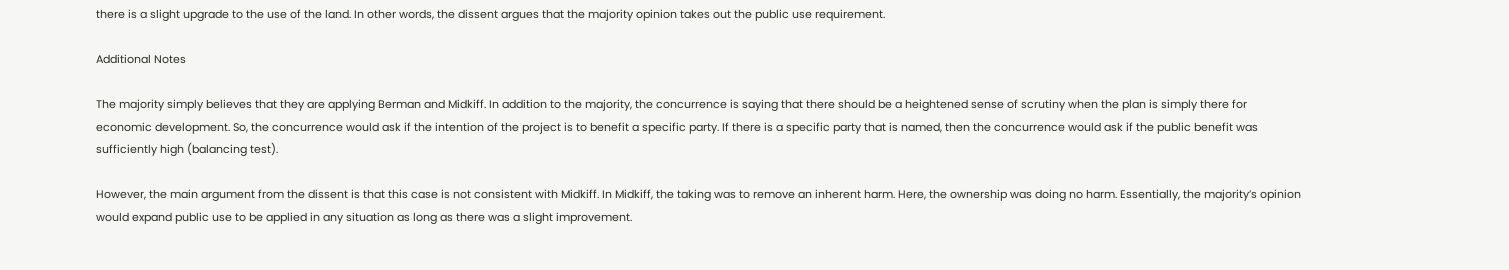there is a slight upgrade to the use of the land. In other words, the dissent argues that the majority opinion takes out the public use requirement.

Additional Notes

The majority simply believes that they are applying Berman and Midkiff. In addition to the majority, the concurrence is saying that there should be a heightened sense of scrutiny when the plan is simply there for economic development. So, the concurrence would ask if the intention of the project is to benefit a specific party. If there is a specific party that is named, then the concurrence would ask if the public benefit was sufficiently high (balancing test).

However, the main argument from the dissent is that this case is not consistent with Midkiff. In Midkiff, the taking was to remove an inherent harm. Here, the ownership was doing no harm. Essentially, the majority’s opinion would expand public use to be applied in any situation as long as there was a slight improvement.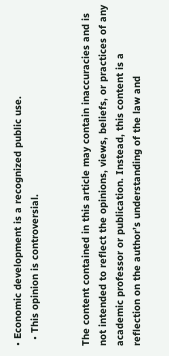• Economic development is a recognized public use.
  • This opinion is controversial.


The content contained in this article may contain inaccuracies and is not intended to reflect the opinions, views, beliefs, or practices of any academic professor or publication. Instead, this content is a reflection on the author’s understanding of the law and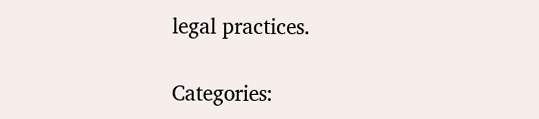legal practices.

Categories: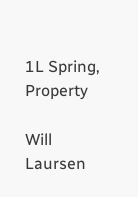1L Spring, Property

Will Laursen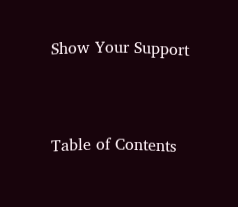Show Your Support


Table of Contents